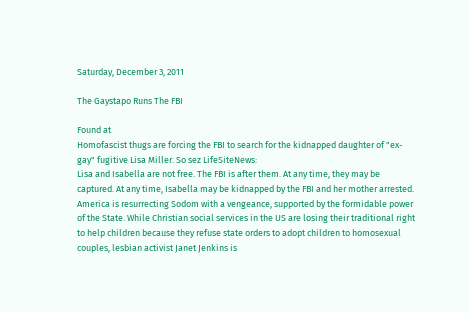Saturday, December 3, 2011

The Gaystapo Runs The FBI

Found at
Homofascist thugs are forcing the FBI to search for the kidnapped daughter of "ex-gay" fugitive Lisa Miller. So sez LifeSiteNews:
Lisa and Isabella are not free. The FBI is after them. At any time, they may be captured. At any time, Isabella may be kidnapped by the FBI and her mother arrested. America is resurrecting Sodom with a vengeance, supported by the formidable power of the State. While Christian social services in the US are losing their traditional right to help children because they refuse state orders to adopt children to homosexual couples, lesbian activist Janet Jenkins is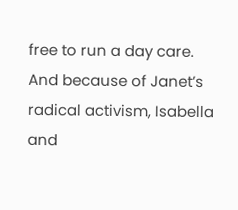free to run a day care. And because of Janet’s radical activism, Isabella and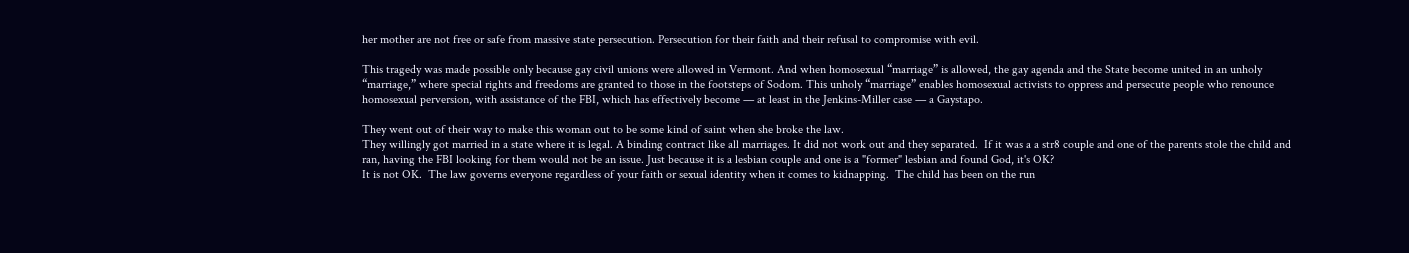her mother are not free or safe from massive state persecution. Persecution for their faith and their refusal to compromise with evil.

This tragedy was made possible only because gay civil unions were allowed in Vermont. And when homosexual “marriage” is allowed, the gay agenda and the State become united in an unholy “marriage,” where special rights and freedoms are granted to those in the footsteps of Sodom. This unholy “marriage” enables homosexual activists to oppress and persecute people who renounce homosexual perversion, with assistance of the FBI, which has effectively become — at least in the Jenkins-Miller case — a Gaystapo.

They went out of their way to make this woman out to be some kind of saint when she broke the law.
They willingly got married in a state where it is legal. A binding contract like all marriages. It did not work out and they separated.  If it was a a str8 couple and one of the parents stole the child and ran, having the FBI looking for them would not be an issue. Just because it is a lesbian couple and one is a "former" lesbian and found God, it's OK?
It is not OK.  The law governs everyone regardless of your faith or sexual identity when it comes to kidnapping.  The child has been on the run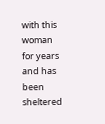with this woman for years and has been sheltered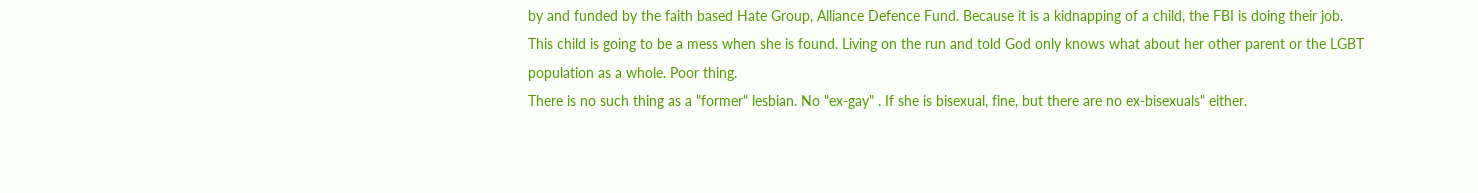by and funded by the faith based Hate Group, Alliance Defence Fund. Because it is a kidnapping of a child, the FBI is doing their job.
This child is going to be a mess when she is found. Living on the run and told God only knows what about her other parent or the LGBT population as a whole. Poor thing.
There is no such thing as a "former" lesbian. No "ex-gay" . If she is bisexual, fine, but there are no ex-bisexuals" either.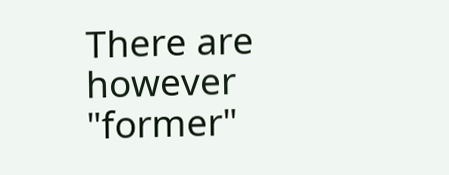There are however "former"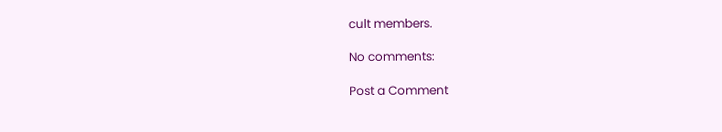cult members.

No comments:

Post a Comment